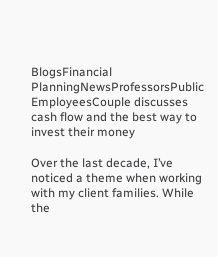BlogsFinancial PlanningNewsProfessorsPublic EmployeesCouple discusses cash flow and the best way to invest their money

Over the last decade, I’ve noticed a theme when working with my client families. While the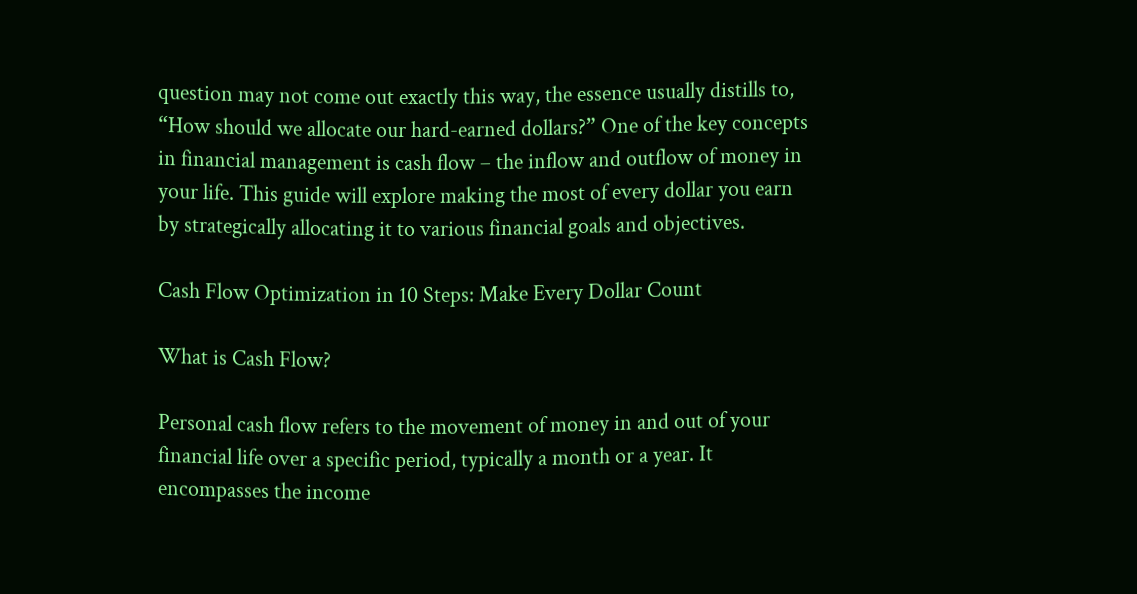question may not come out exactly this way, the essence usually distills to, “How should we allocate our hard-earned dollars?” One of the key concepts in financial management is cash flow – the inflow and outflow of money in your life. This guide will explore making the most of every dollar you earn by strategically allocating it to various financial goals and objectives.

Cash Flow Optimization in 10 Steps: Make Every Dollar Count

What is Cash Flow?

Personal cash flow refers to the movement of money in and out of your financial life over a specific period, typically a month or a year. It encompasses the income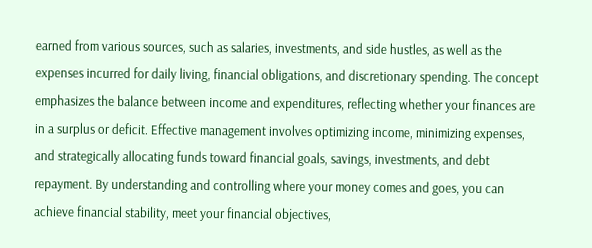earned from various sources, such as salaries, investments, and side hustles, as well as the expenses incurred for daily living, financial obligations, and discretionary spending. The concept emphasizes the balance between income and expenditures, reflecting whether your finances are in a surplus or deficit. Effective management involves optimizing income, minimizing expenses, and strategically allocating funds toward financial goals, savings, investments, and debt repayment. By understanding and controlling where your money comes and goes, you can achieve financial stability, meet your financial objectives,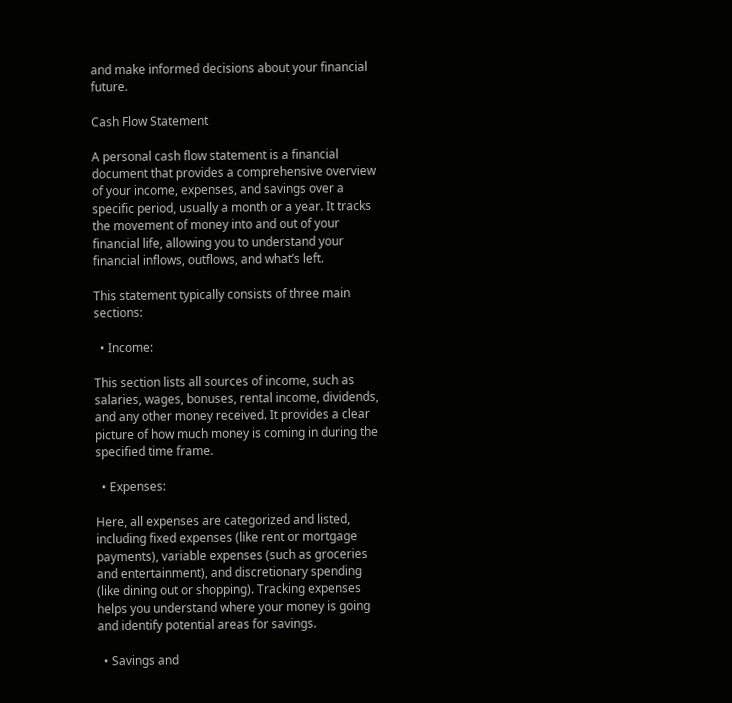and make informed decisions about your financial future.

Cash Flow Statement

A personal cash flow statement is a financial document that provides a comprehensive overview of your income, expenses, and savings over a specific period, usually a month or a year. It tracks the movement of money into and out of your financial life, allowing you to understand your financial inflows, outflows, and what’s left.

This statement typically consists of three main sections:

  • Income:

This section lists all sources of income, such as salaries, wages, bonuses, rental income, dividends, and any other money received. It provides a clear picture of how much money is coming in during the specified time frame.

  • Expenses:

Here, all expenses are categorized and listed, including fixed expenses (like rent or mortgage payments), variable expenses (such as groceries and entertainment), and discretionary spending (like dining out or shopping). Tracking expenses helps you understand where your money is going and identify potential areas for savings.

  • Savings and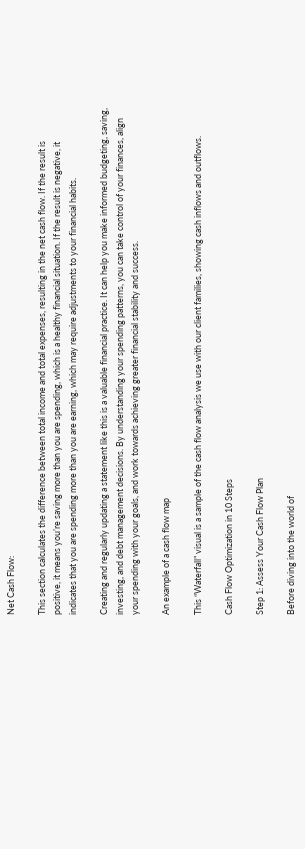Net Cash Flow:

This section calculates the difference between total income and total expenses, resulting in the net cash flow. If the result is positive, it means you’re saving more than you are spending, which is a healthy financial situation. If the result is negative, it indicates that you are spending more than you are earning, which may require adjustments to your financial habits.

Creating and regularly updating a statement like this is a valuable financial practice. It can help you make informed budgeting, saving, investing, and debt management decisions. By understanding your spending patterns, you can take control of your finances, align your spending with your goals, and work towards achieving greater financial stability and success.

An example of a cash flow map

This “Waterfall” visual is a sample of the cash flow analysis we use with our client families, showing cash inflows and outflows.

Cash Flow Optimization in 10 Steps

Step 1: Assess Your Cash Flow Plan

Before diving into the world of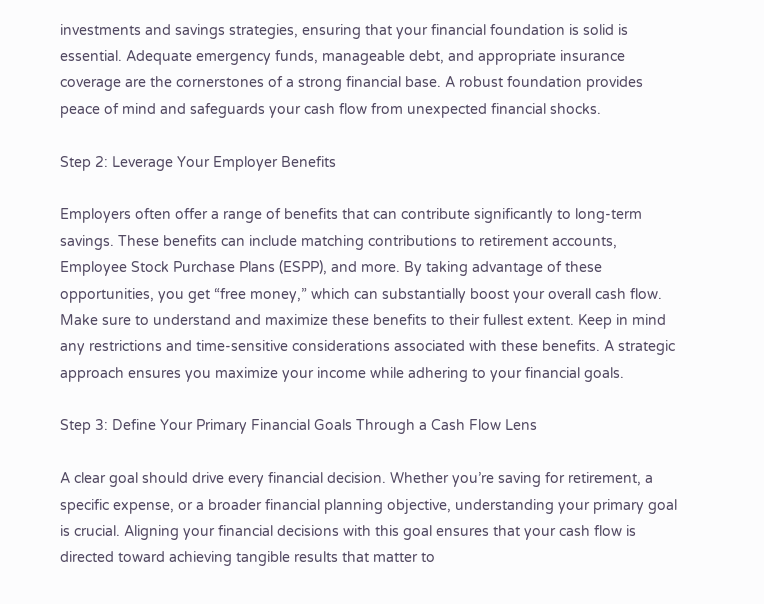investments and savings strategies, ensuring that your financial foundation is solid is essential. Adequate emergency funds, manageable debt, and appropriate insurance coverage are the cornerstones of a strong financial base. A robust foundation provides peace of mind and safeguards your cash flow from unexpected financial shocks.

Step 2: Leverage Your Employer Benefits

Employers often offer a range of benefits that can contribute significantly to long-term savings. These benefits can include matching contributions to retirement accounts, Employee Stock Purchase Plans (ESPP), and more. By taking advantage of these opportunities, you get “free money,” which can substantially boost your overall cash flow. Make sure to understand and maximize these benefits to their fullest extent. Keep in mind any restrictions and time-sensitive considerations associated with these benefits. A strategic approach ensures you maximize your income while adhering to your financial goals.

Step 3: Define Your Primary Financial Goals Through a Cash Flow Lens

A clear goal should drive every financial decision. Whether you’re saving for retirement, a specific expense, or a broader financial planning objective, understanding your primary goal is crucial. Aligning your financial decisions with this goal ensures that your cash flow is directed toward achieving tangible results that matter to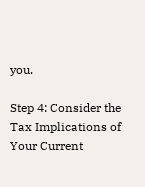you.

Step 4: Consider the Tax Implications of Your Current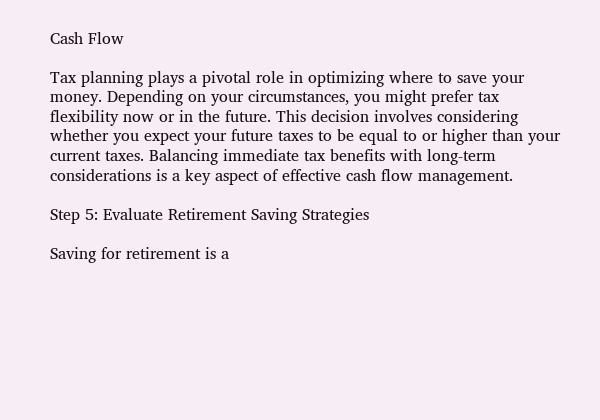Cash Flow

Tax planning plays a pivotal role in optimizing where to save your money. Depending on your circumstances, you might prefer tax flexibility now or in the future. This decision involves considering whether you expect your future taxes to be equal to or higher than your current taxes. Balancing immediate tax benefits with long-term considerations is a key aspect of effective cash flow management.

Step 5: Evaluate Retirement Saving Strategies

Saving for retirement is a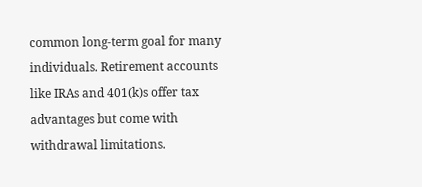common long-term goal for many individuals. Retirement accounts like IRAs and 401(k)s offer tax advantages but come with withdrawal limitations.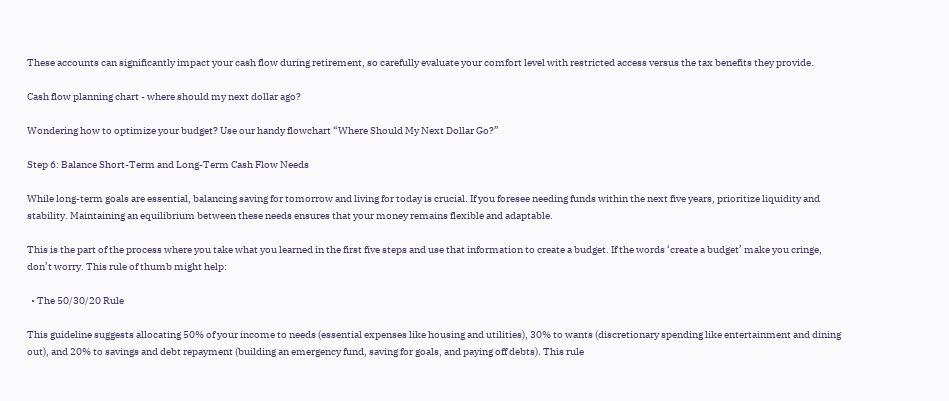These accounts can significantly impact your cash flow during retirement, so carefully evaluate your comfort level with restricted access versus the tax benefits they provide.

Cash flow planning chart - where should my next dollar ago?

Wondering how to optimize your budget? Use our handy flowchart “Where Should My Next Dollar Go?”

Step 6: Balance Short-Term and Long-Term Cash Flow Needs

While long-term goals are essential, balancing saving for tomorrow and living for today is crucial. If you foresee needing funds within the next five years, prioritize liquidity and stability. Maintaining an equilibrium between these needs ensures that your money remains flexible and adaptable.

This is the part of the process where you take what you learned in the first five steps and use that information to create a budget. If the words ‘create a budget’ make you cringe, don’t worry. This rule of thumb might help:

  • The 50/30/20 Rule

This guideline suggests allocating 50% of your income to needs (essential expenses like housing and utilities), 30% to wants (discretionary spending like entertainment and dining out), and 20% to savings and debt repayment (building an emergency fund, saving for goals, and paying off debts). This rule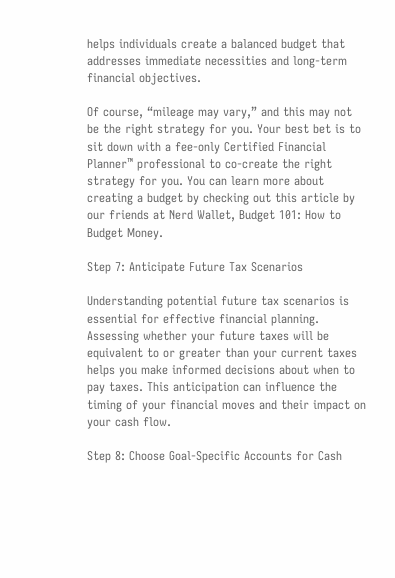helps individuals create a balanced budget that addresses immediate necessities and long-term financial objectives.

Of course, “mileage may vary,” and this may not be the right strategy for you. Your best bet is to sit down with a fee-only Certified Financial Planner™ professional to co-create the right strategy for you. You can learn more about creating a budget by checking out this article by our friends at Nerd Wallet, Budget 101: How to Budget Money.

Step 7: Anticipate Future Tax Scenarios

Understanding potential future tax scenarios is essential for effective financial planning. Assessing whether your future taxes will be equivalent to or greater than your current taxes helps you make informed decisions about when to pay taxes. This anticipation can influence the timing of your financial moves and their impact on your cash flow.

Step 8: Choose Goal-Specific Accounts for Cash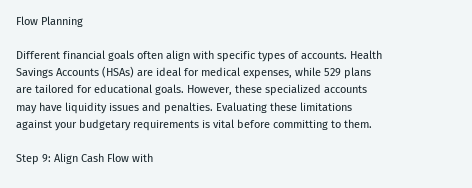Flow Planning

Different financial goals often align with specific types of accounts. Health Savings Accounts (HSAs) are ideal for medical expenses, while 529 plans are tailored for educational goals. However, these specialized accounts may have liquidity issues and penalties. Evaluating these limitations against your budgetary requirements is vital before committing to them.

Step 9: Align Cash Flow with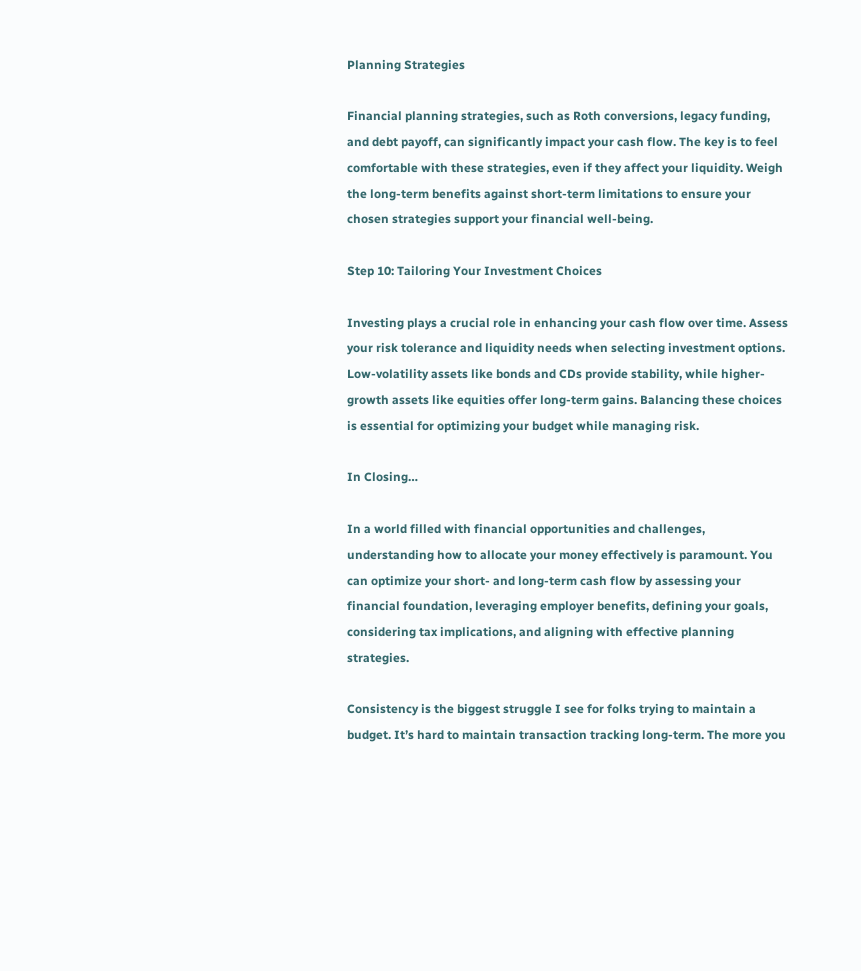Planning Strategies

Financial planning strategies, such as Roth conversions, legacy funding, and debt payoff, can significantly impact your cash flow. The key is to feel comfortable with these strategies, even if they affect your liquidity. Weigh the long-term benefits against short-term limitations to ensure your chosen strategies support your financial well-being.

Step 10: Tailoring Your Investment Choices

Investing plays a crucial role in enhancing your cash flow over time. Assess your risk tolerance and liquidity needs when selecting investment options. Low-volatility assets like bonds and CDs provide stability, while higher-growth assets like equities offer long-term gains. Balancing these choices is essential for optimizing your budget while managing risk.

In Closing…

In a world filled with financial opportunities and challenges, understanding how to allocate your money effectively is paramount. You can optimize your short- and long-term cash flow by assessing your financial foundation, leveraging employer benefits, defining your goals, considering tax implications, and aligning with effective planning strategies.

Consistency is the biggest struggle I see for folks trying to maintain a budget. It’s hard to maintain transaction tracking long-term. The more you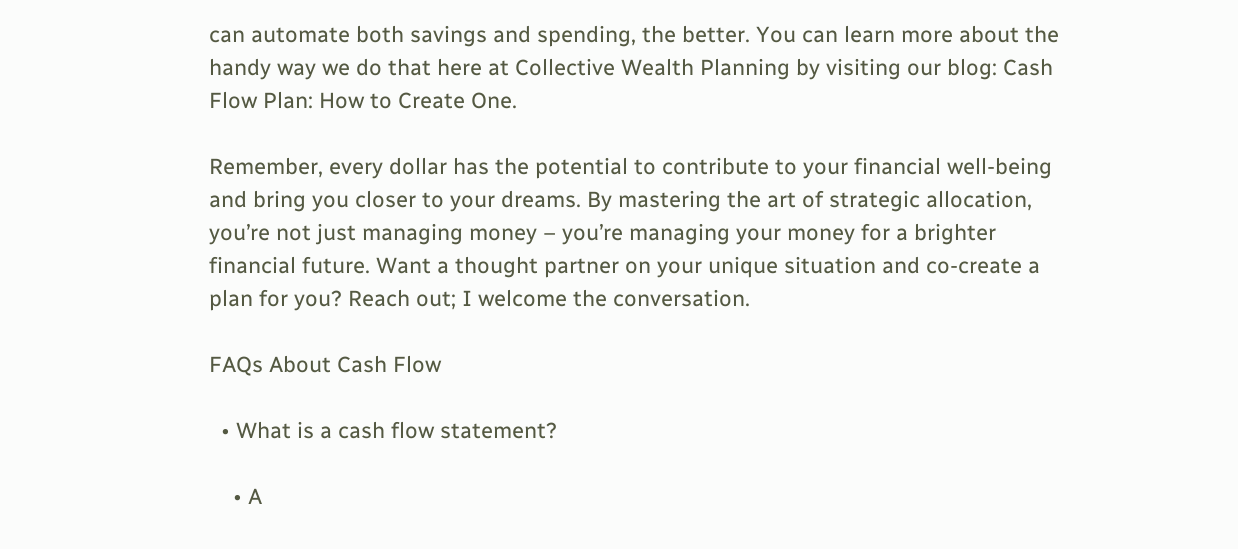can automate both savings and spending, the better. You can learn more about the handy way we do that here at Collective Wealth Planning by visiting our blog: Cash Flow Plan: How to Create One.

Remember, every dollar has the potential to contribute to your financial well-being and bring you closer to your dreams. By mastering the art of strategic allocation, you’re not just managing money – you’re managing your money for a brighter financial future. Want a thought partner on your unique situation and co-create a plan for you? Reach out; I welcome the conversation.

FAQs About Cash Flow

  • What is a cash flow statement?

    • A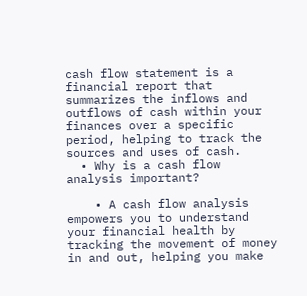cash flow statement is a financial report that summarizes the inflows and outflows of cash within your finances over a specific period, helping to track the sources and uses of cash.
  • Why is a cash flow analysis important?

    • A cash flow analysis empowers you to understand your financial health by tracking the movement of money in and out, helping you make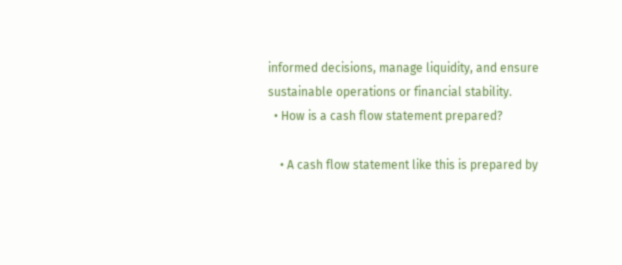informed decisions, manage liquidity, and ensure sustainable operations or financial stability.
  • How is a cash flow statement prepared?

    • A cash flow statement like this is prepared by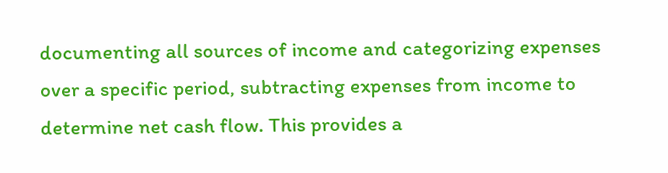documenting all sources of income and categorizing expenses over a specific period, subtracting expenses from income to determine net cash flow. This provides a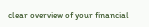clear overview of your financial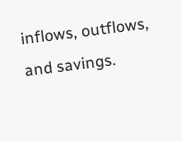inflows, outflows, and savings.